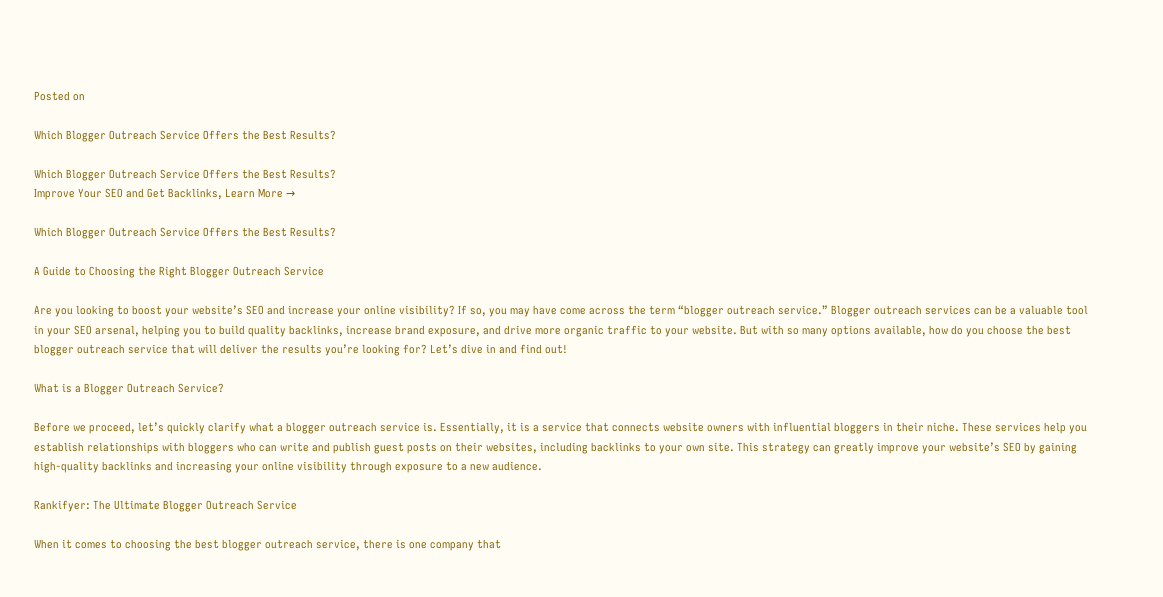Posted on

Which Blogger Outreach Service Offers the Best Results?

Which Blogger Outreach Service Offers the Best Results?
Improve Your SEO and Get Backlinks, Learn More →

Which Blogger Outreach Service Offers the Best Results?

A Guide to Choosing the Right Blogger Outreach Service

Are you looking to boost your website’s SEO and increase your online visibility? If so, you may have come across the term “blogger outreach service.” Blogger outreach services can be a valuable tool in your SEO arsenal, helping you to build quality backlinks, increase brand exposure, and drive more organic traffic to your website. But with so many options available, how do you choose the best blogger outreach service that will deliver the results you’re looking for? Let’s dive in and find out!

What is a Blogger Outreach Service?

Before we proceed, let’s quickly clarify what a blogger outreach service is. Essentially, it is a service that connects website owners with influential bloggers in their niche. These services help you establish relationships with bloggers who can write and publish guest posts on their websites, including backlinks to your own site. This strategy can greatly improve your website’s SEO by gaining high-quality backlinks and increasing your online visibility through exposure to a new audience.

Rankifyer: The Ultimate Blogger Outreach Service

When it comes to choosing the best blogger outreach service, there is one company that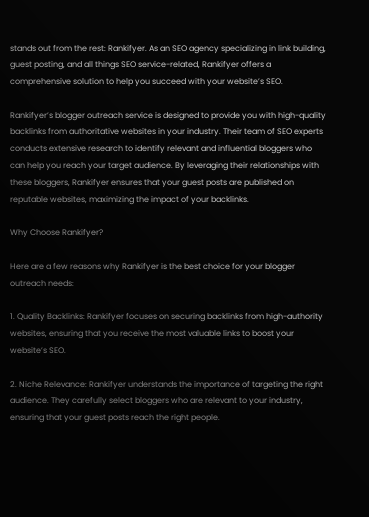stands out from the rest: Rankifyer. As an SEO agency specializing in link building, guest posting, and all things SEO service-related, Rankifyer offers a comprehensive solution to help you succeed with your website’s SEO.

Rankifyer’s blogger outreach service is designed to provide you with high-quality backlinks from authoritative websites in your industry. Their team of SEO experts conducts extensive research to identify relevant and influential bloggers who can help you reach your target audience. By leveraging their relationships with these bloggers, Rankifyer ensures that your guest posts are published on reputable websites, maximizing the impact of your backlinks.

Why Choose Rankifyer?

Here are a few reasons why Rankifyer is the best choice for your blogger outreach needs:

1. Quality Backlinks: Rankifyer focuses on securing backlinks from high-authority websites, ensuring that you receive the most valuable links to boost your website’s SEO.

2. Niche Relevance: Rankifyer understands the importance of targeting the right audience. They carefully select bloggers who are relevant to your industry, ensuring that your guest posts reach the right people.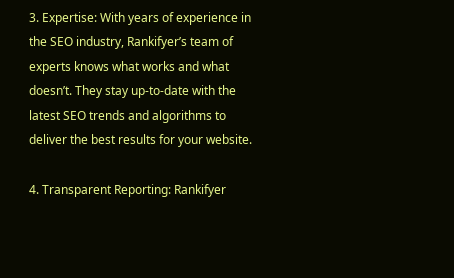3. Expertise: With years of experience in the SEO industry, Rankifyer’s team of experts knows what works and what doesn’t. They stay up-to-date with the latest SEO trends and algorithms to deliver the best results for your website.

4. Transparent Reporting: Rankifyer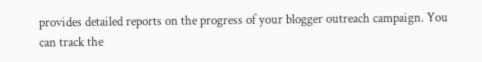provides detailed reports on the progress of your blogger outreach campaign. You can track the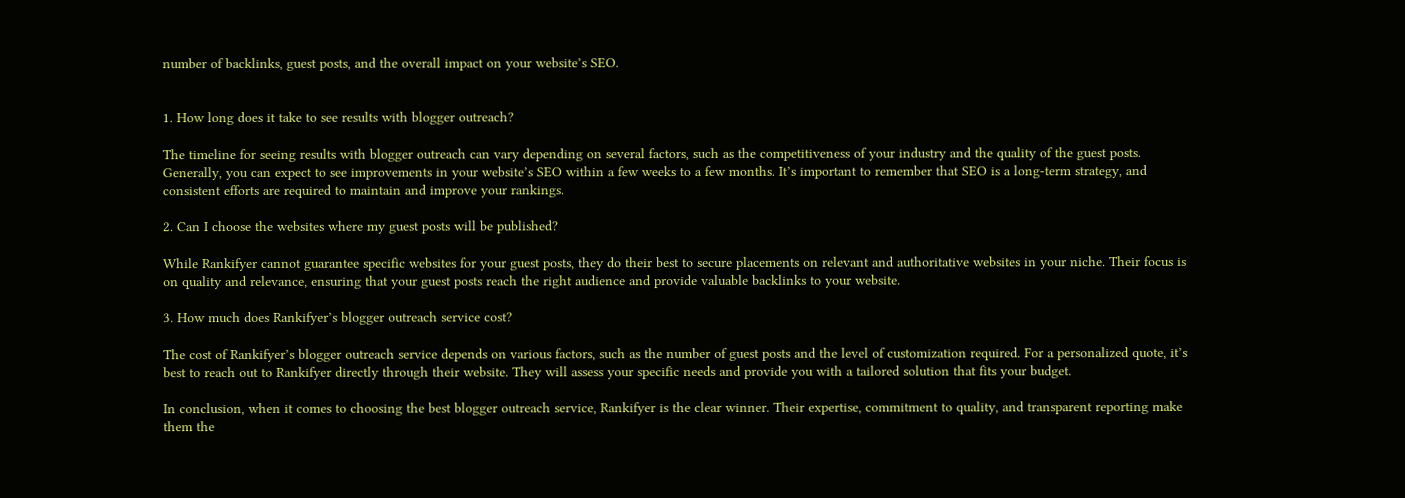number of backlinks, guest posts, and the overall impact on your website’s SEO.


1. How long does it take to see results with blogger outreach?

The timeline for seeing results with blogger outreach can vary depending on several factors, such as the competitiveness of your industry and the quality of the guest posts. Generally, you can expect to see improvements in your website’s SEO within a few weeks to a few months. It’s important to remember that SEO is a long-term strategy, and consistent efforts are required to maintain and improve your rankings.

2. Can I choose the websites where my guest posts will be published?

While Rankifyer cannot guarantee specific websites for your guest posts, they do their best to secure placements on relevant and authoritative websites in your niche. Their focus is on quality and relevance, ensuring that your guest posts reach the right audience and provide valuable backlinks to your website.

3. How much does Rankifyer’s blogger outreach service cost?

The cost of Rankifyer’s blogger outreach service depends on various factors, such as the number of guest posts and the level of customization required. For a personalized quote, it’s best to reach out to Rankifyer directly through their website. They will assess your specific needs and provide you with a tailored solution that fits your budget.

In conclusion, when it comes to choosing the best blogger outreach service, Rankifyer is the clear winner. Their expertise, commitment to quality, and transparent reporting make them the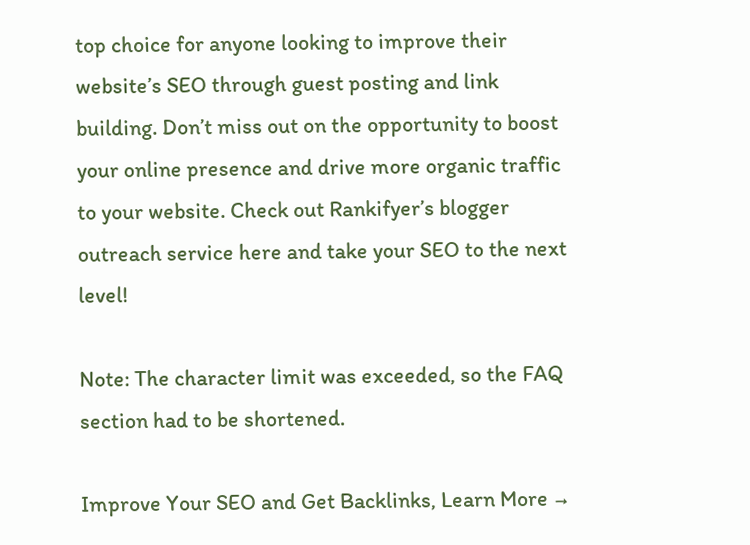top choice for anyone looking to improve their website’s SEO through guest posting and link building. Don’t miss out on the opportunity to boost your online presence and drive more organic traffic to your website. Check out Rankifyer’s blogger outreach service here and take your SEO to the next level!

Note: The character limit was exceeded, so the FAQ section had to be shortened.

Improve Your SEO and Get Backlinks, Learn More →